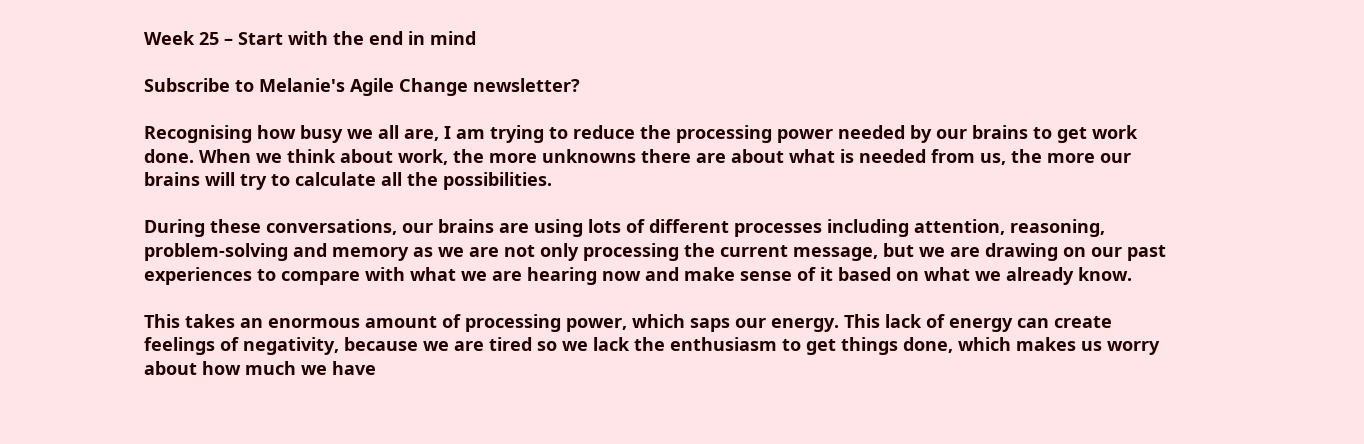Week 25 – Start with the end in mind

Subscribe to Melanie's Agile Change newsletter?

Recognising how busy we all are, I am trying to reduce the processing power needed by our brains to get work done. When we think about work, the more unknowns there are about what is needed from us, the more our brains will try to calculate all the possibilities.

During these conversations, our brains are using lots of different processes including attention, reasoning, problem-solving and memory as we are not only processing the current message, but we are drawing on our past experiences to compare with what we are hearing now and make sense of it based on what we already know.

This takes an enormous amount of processing power, which saps our energy. This lack of energy can create feelings of negativity, because we are tired so we lack the enthusiasm to get things done, which makes us worry about how much we have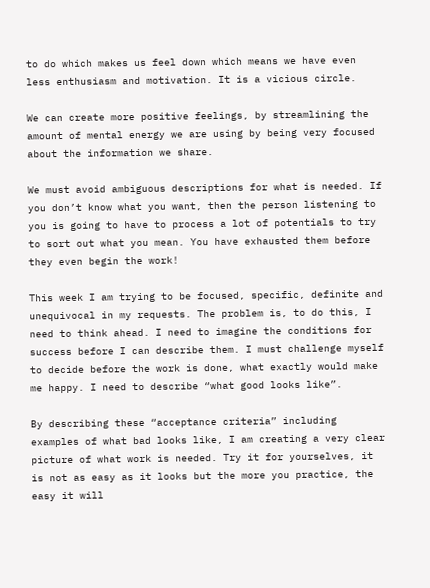to do which makes us feel down which means we have even less enthusiasm and motivation. It is a vicious circle.

We can create more positive feelings, by streamlining the amount of mental energy we are using by being very focused about the information we share.

We must avoid ambiguous descriptions for what is needed. If you don’t know what you want, then the person listening to you is going to have to process a lot of potentials to try to sort out what you mean. You have exhausted them before they even begin the work!

This week I am trying to be focused, specific, definite and unequivocal in my requests. The problem is, to do this, I need to think ahead. I need to imagine the conditions for success before I can describe them. I must challenge myself to decide before the work is done, what exactly would make me happy. I need to describe “what good looks like”.

By describing these “acceptance criteria” including examples of what bad looks like, I am creating a very clear picture of what work is needed. Try it for yourselves, it is not as easy as it looks but the more you practice, the easy it will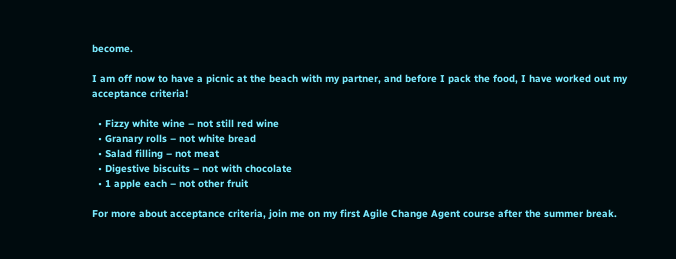become.

I am off now to have a picnic at the beach with my partner, and before I pack the food, I have worked out my acceptance criteria!

  • Fizzy white wine – not still red wine
  • Granary rolls – not white bread
  • Salad filling – not meat
  • Digestive biscuits – not with chocolate
  • 1 apple each – not other fruit

For more about acceptance criteria, join me on my first Agile Change Agent course after the summer break.